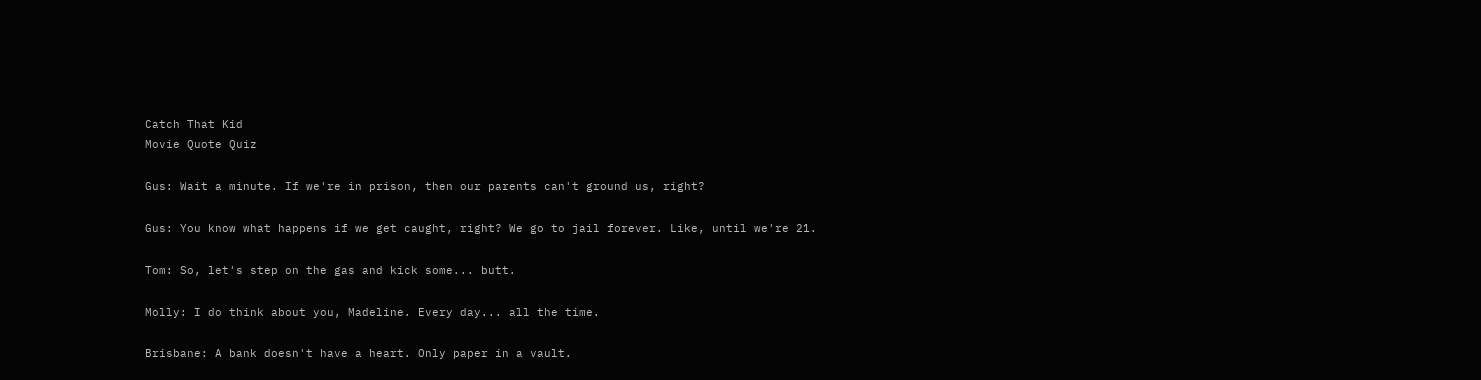Catch That Kid
Movie Quote Quiz

Gus: Wait a minute. If we're in prison, then our parents can't ground us, right?

Gus: You know what happens if we get caught, right? We go to jail forever. Like, until we're 21.

Tom: So, let's step on the gas and kick some... butt.

Molly: I do think about you, Madeline. Every day... all the time.

Brisbane: A bank doesn't have a heart. Only paper in a vault.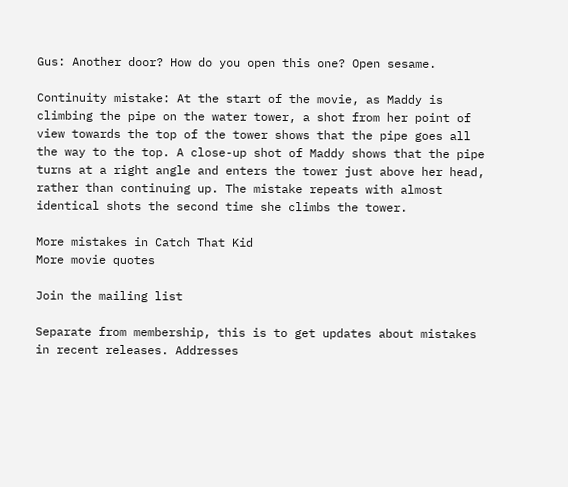Gus: Another door? How do you open this one? Open sesame.

Continuity mistake: At the start of the movie, as Maddy is climbing the pipe on the water tower, a shot from her point of view towards the top of the tower shows that the pipe goes all the way to the top. A close-up shot of Maddy shows that the pipe turns at a right angle and enters the tower just above her head, rather than continuing up. The mistake repeats with almost identical shots the second time she climbs the tower.

More mistakes in Catch That Kid
More movie quotes

Join the mailing list

Separate from membership, this is to get updates about mistakes in recent releases. Addresses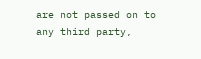are not passed on to any third party,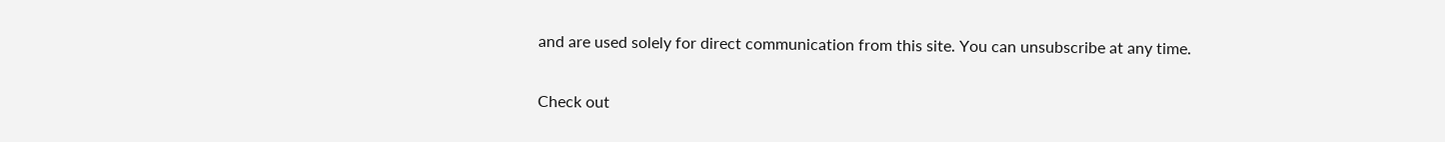and are used solely for direct communication from this site. You can unsubscribe at any time.

Check out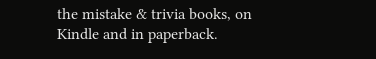the mistake & trivia books, on Kindle and in paperback.